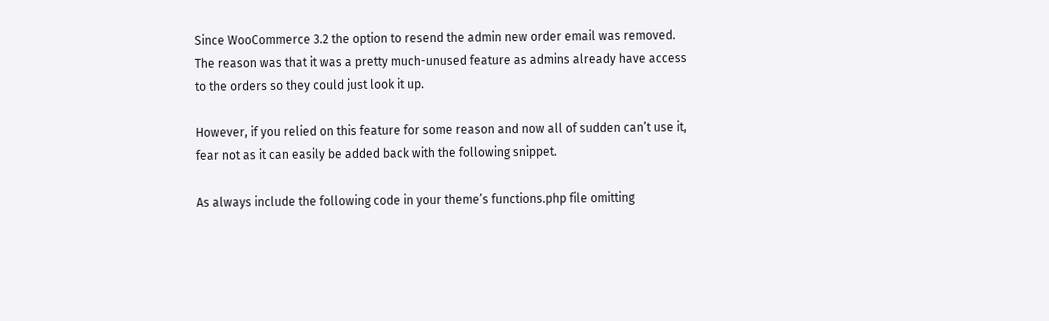Since WooCommerce 3.2 the option to resend the admin new order email was removed. The reason was that it was a pretty much-unused feature as admins already have access to the orders so they could just look it up.

However, if you relied on this feature for some reason and now all of sudden can’t use it, fear not as it can easily be added back with the following snippet.

As always include the following code in your theme’s functions.php file omitting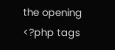the opening <?php tags